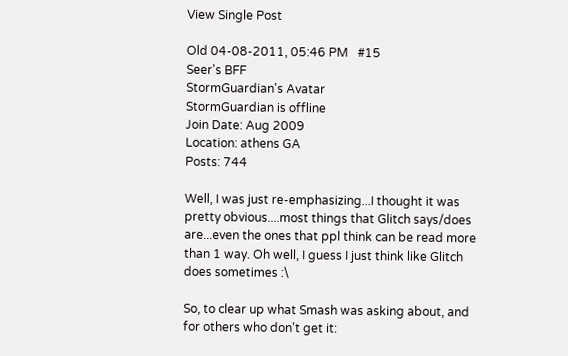View Single Post

Old 04-08-2011, 05:46 PM   #15
Seer's BFF
StormGuardian's Avatar
StormGuardian is offline
Join Date: Aug 2009
Location: athens GA
Posts: 744

Well, I was just re-emphasizing...I thought it was pretty obvious....most things that Glitch says/does are...even the ones that ppl think can be read more than 1 way. Oh well, I guess I just think like Glitch does sometimes :\

So, to clear up what Smash was asking about, and for others who don't get it: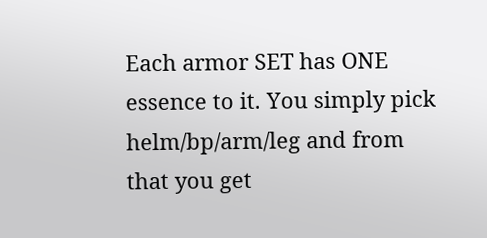Each armor SET has ONE essence to it. You simply pick helm/bp/arm/leg and from that you get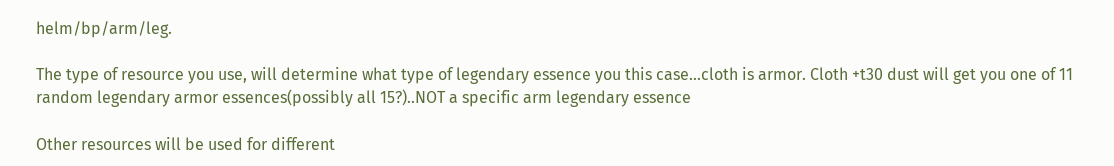helm/bp/arm/leg.

The type of resource you use, will determine what type of legendary essence you this case...cloth is armor. Cloth +t30 dust will get you one of 11 random legendary armor essences(possibly all 15?)..NOT a specific arm legendary essence

Other resources will be used for different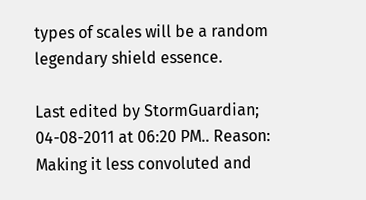types of scales will be a random legendary shield essence.

Last edited by StormGuardian; 04-08-2011 at 06:20 PM.. Reason: Making it less convoluted and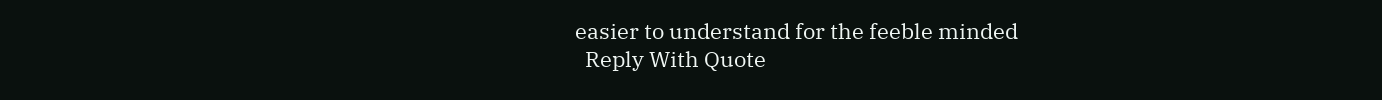easier to understand for the feeble minded
  Reply With Quote